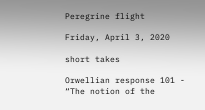Peregrine flight

Friday, April 3, 2020

short takes

Orwellian response 101 -
“The notion of the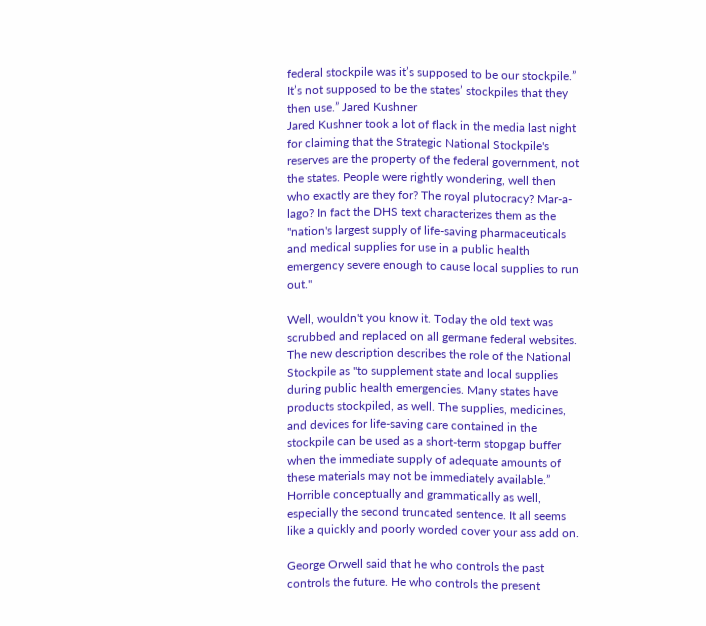federal stockpile was it’s supposed to be our stockpile.” It’s not supposed to be the states’ stockpiles that they then use.” Jared Kushner
Jared Kushner took a lot of flack in the media last night for claiming that the Strategic National Stockpile's reserves are the property of the federal government, not the states. People were rightly wondering, well then who exactly are they for? The royal plutocracy? Mar-a-lago? In fact the DHS text characterizes them as the "nation's largest supply of life-saving pharmaceuticals and medical supplies for use in a public health emergency severe enough to cause local supplies to run out."

Well, wouldn't you know it. Today the old text was scrubbed and replaced on all germane federal websites. The new description describes the role of the National Stockpile as "to supplement state and local supplies during public health emergencies. Many states have products stockpiled, as well. The supplies, medicines, and devices for life-saving care contained in the stockpile can be used as a short-term stopgap buffer when the immediate supply of adequate amounts of these materials may not be immediately available.” Horrible conceptually and grammatically as well, especially the second truncated sentence. It all seems like a quickly and poorly worded cover your ass add on.

George Orwell said that he who controls the past controls the future. He who controls the present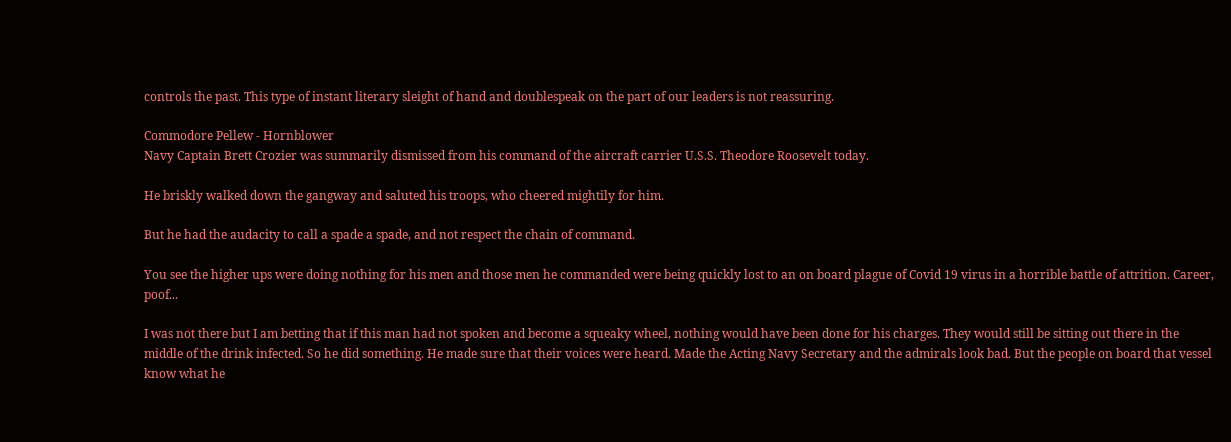controls the past. This type of instant literary sleight of hand and doublespeak on the part of our leaders is not reassuring.

Commodore Pellew - Hornblower
Navy Captain Brett Crozier was summarily dismissed from his command of the aircraft carrier U.S.S. Theodore Roosevelt today.

He briskly walked down the gangway and saluted his troops, who cheered mightily for him.

But he had the audacity to call a spade a spade, and not respect the chain of command.

You see the higher ups were doing nothing for his men and those men he commanded were being quickly lost to an on board plague of Covid 19 virus in a horrible battle of attrition. Career, poof...

I was not there but I am betting that if this man had not spoken and become a squeaky wheel, nothing would have been done for his charges. They would still be sitting out there in the middle of the drink infected. So he did something. He made sure that their voices were heard. Made the Acting Navy Secretary and the admirals look bad. But the people on board that vessel know what he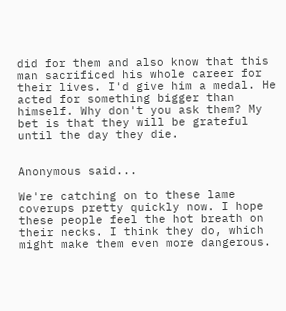did for them and also know that this man sacrificed his whole career for their lives. I'd give him a medal. He acted for something bigger than himself. Why don't you ask them? My bet is that they will be grateful until the day they die.


Anonymous said...

We're catching on to these lame coverups pretty quickly now. I hope these people feel the hot breath on their necks. I think they do, which might make them even more dangerous.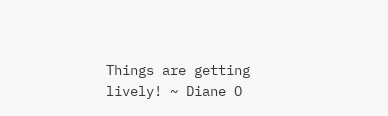Things are getting lively! ~ Diane O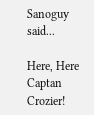Sanoguy said...

Here, Here Captan Crozier!